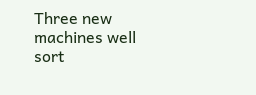Three new machines well sort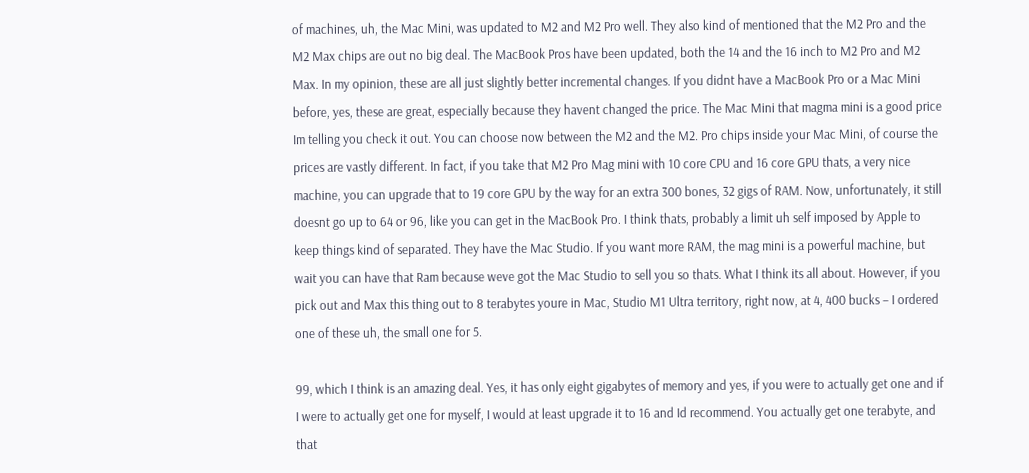of machines, uh, the Mac Mini, was updated to M2 and M2 Pro well. They also kind of mentioned that the M2 Pro and the M2 Max chips are out no big deal. The MacBook Pros have been updated, both the 14 and the 16 inch to M2 Pro and M2 Max. In my opinion, these are all just slightly better incremental changes. If you didnt have a MacBook Pro or a Mac Mini before, yes, these are great, especially because they havent changed the price. The Mac Mini that magma mini is a good price Im telling you check it out. You can choose now between the M2 and the M2. Pro chips inside your Mac Mini, of course the prices are vastly different. In fact, if you take that M2 Pro Mag mini with 10 core CPU and 16 core GPU thats, a very nice machine, you can upgrade that to 19 core GPU by the way for an extra 300 bones, 32 gigs of RAM. Now, unfortunately, it still doesnt go up to 64 or 96, like you can get in the MacBook Pro. I think thats, probably a limit uh self imposed by Apple to keep things kind of separated. They have the Mac Studio. If you want more RAM, the mag mini is a powerful machine, but wait you can have that Ram because weve got the Mac Studio to sell you so thats. What I think its all about. However, if you pick out and Max this thing out to 8 terabytes youre in Mac, Studio M1 Ultra territory, right now, at 4, 400 bucks – I ordered one of these uh, the small one for 5.

99, which I think is an amazing deal. Yes, it has only eight gigabytes of memory and yes, if you were to actually get one and if I were to actually get one for myself, I would at least upgrade it to 16 and Id recommend. You actually get one terabyte, and that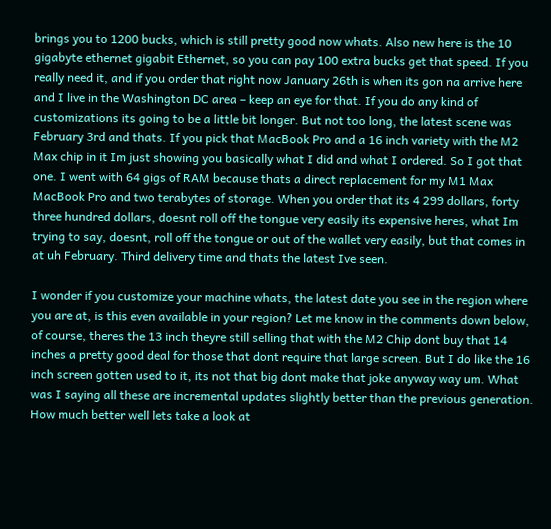brings you to 1200 bucks, which is still pretty good now whats. Also new here is the 10 gigabyte ethernet gigabit Ethernet, so you can pay 100 extra bucks get that speed. If you really need it, and if you order that right now January 26th is when its gon na arrive here and I live in the Washington DC area – keep an eye for that. If you do any kind of customizations its going to be a little bit longer. But not too long, the latest scene was February 3rd and thats. If you pick that MacBook Pro and a 16 inch variety with the M2 Max chip in it Im just showing you basically what I did and what I ordered. So I got that one. I went with 64 gigs of RAM because thats a direct replacement for my M1 Max MacBook Pro and two terabytes of storage. When you order that its 4 299 dollars, forty three hundred dollars, doesnt roll off the tongue very easily its expensive heres, what Im trying to say, doesnt, roll off the tongue or out of the wallet very easily, but that comes in at uh February. Third delivery time and thats the latest Ive seen.

I wonder if you customize your machine whats, the latest date you see in the region where you are at, is this even available in your region? Let me know in the comments down below, of course, theres the 13 inch theyre still selling that with the M2 Chip dont buy that 14 inches a pretty good deal for those that dont require that large screen. But I do like the 16 inch screen gotten used to it, its not that big dont make that joke anyway way um. What was I saying all these are incremental updates slightly better than the previous generation. How much better well lets take a look at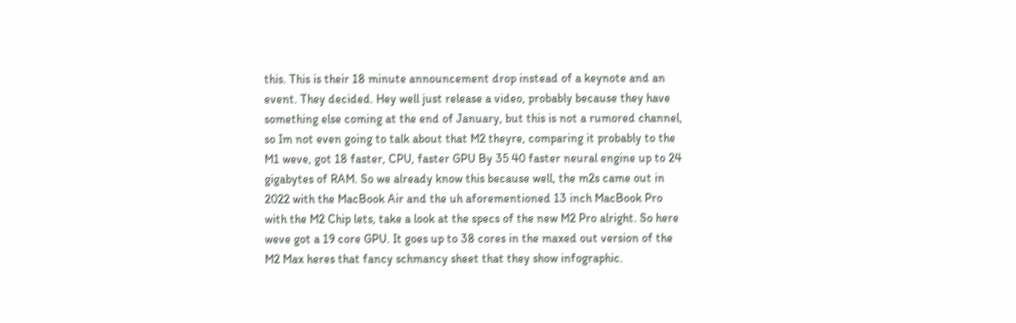this. This is their 18 minute announcement drop instead of a keynote and an event. They decided. Hey well just release a video, probably because they have something else coming at the end of January, but this is not a rumored channel, so Im not even going to talk about that M2 theyre, comparing it probably to the M1 weve, got 18 faster, CPU, faster GPU By 35 40 faster neural engine up to 24 gigabytes of RAM. So we already know this because well, the m2s came out in 2022 with the MacBook Air and the uh aforementioned 13 inch MacBook Pro with the M2 Chip lets, take a look at the specs of the new M2 Pro alright. So here weve got a 19 core GPU. It goes up to 38 cores in the maxed out version of the M2 Max heres that fancy schmancy sheet that they show infographic.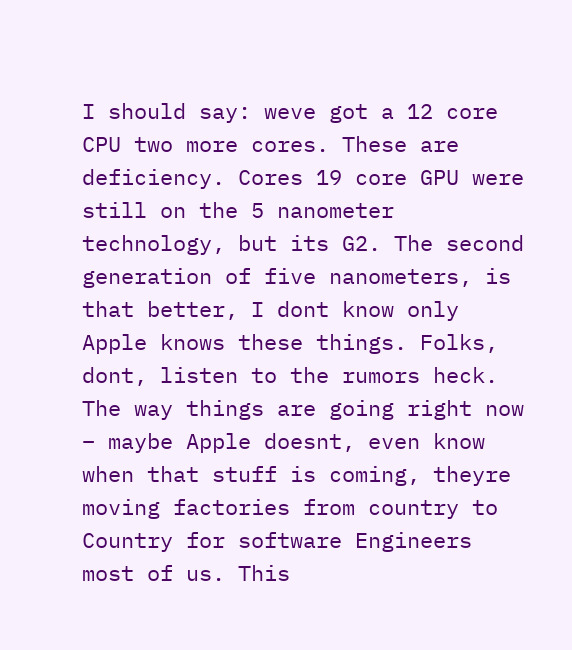I should say: weve got a 12 core CPU two more cores. These are deficiency. Cores 19 core GPU were still on the 5 nanometer technology, but its G2. The second generation of five nanometers, is that better, I dont know only Apple knows these things. Folks, dont, listen to the rumors heck. The way things are going right now – maybe Apple doesnt, even know when that stuff is coming, theyre moving factories from country to Country for software Engineers most of us. This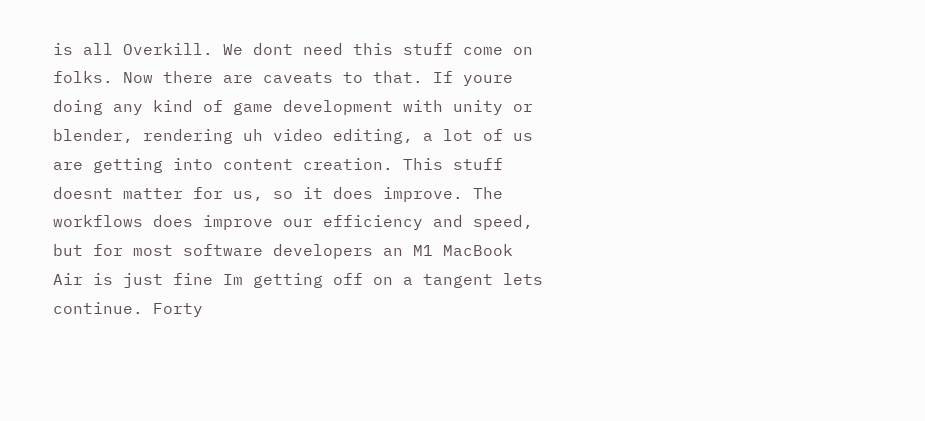is all Overkill. We dont need this stuff come on folks. Now there are caveats to that. If youre doing any kind of game development with unity or blender, rendering uh video editing, a lot of us are getting into content creation. This stuff doesnt matter for us, so it does improve. The workflows does improve our efficiency and speed, but for most software developers an M1 MacBook Air is just fine Im getting off on a tangent lets continue. Forty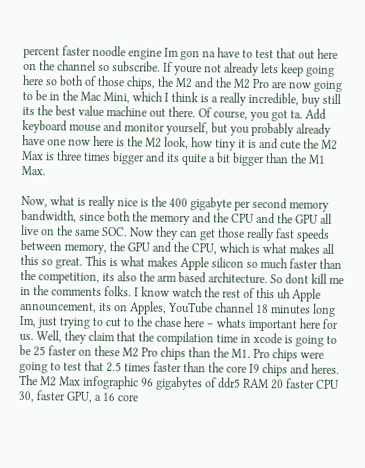percent faster noodle engine Im gon na have to test that out here on the channel so subscribe. If youre not already lets keep going here so both of those chips, the M2 and the M2 Pro are now going to be in the Mac Mini, which I think is a really incredible, buy still its the best value machine out there. Of course, you got ta. Add keyboard mouse and monitor yourself, but you probably already have one now here is the M2 look, how tiny it is and cute the M2 Max is three times bigger and its quite a bit bigger than the M1 Max.

Now, what is really nice is the 400 gigabyte per second memory bandwidth, since both the memory and the CPU and the GPU all live on the same SOC. Now they can get those really fast speeds between memory, the GPU and the CPU, which is what makes all this so great. This is what makes Apple silicon so much faster than the competition, its also the arm based architecture. So dont kill me in the comments folks. I know watch the rest of this uh Apple announcement, its on Apples, YouTube channel 18 minutes long Im, just trying to cut to the chase here – whats important here for us. Well, they claim that the compilation time in xcode is going to be 25 faster on these M2 Pro chips than the M1. Pro chips were going to test that 2.5 times faster than the core I9 chips and heres. The M2 Max infographic 96 gigabytes of ddr5 RAM 20 faster CPU 30, faster GPU, a 16 core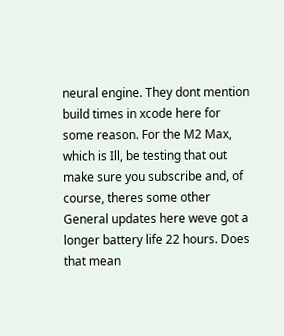neural engine. They dont mention build times in xcode here for some reason. For the M2 Max, which is Ill, be testing that out make sure you subscribe and, of course, theres some other General updates here weve got a longer battery life 22 hours. Does that mean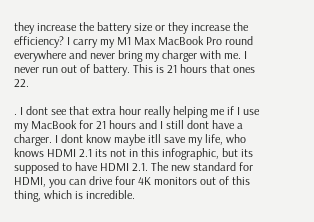they increase the battery size or they increase the efficiency? I carry my M1 Max MacBook Pro round everywhere and never bring my charger with me. I never run out of battery. This is 21 hours that ones 22.

. I dont see that extra hour really helping me if I use my MacBook for 21 hours and I still dont have a charger. I dont know maybe itll save my life, who knows HDMI 2.1 its not in this infographic, but its supposed to have HDMI 2.1. The new standard for HDMI, you can drive four 4K monitors out of this thing, which is incredible.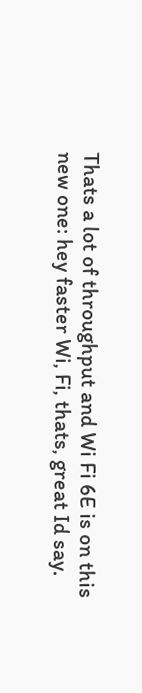Thats a lot of throughput and Wi Fi 6E is on this new one: hey faster Wi, Fi, thats, great Id say.